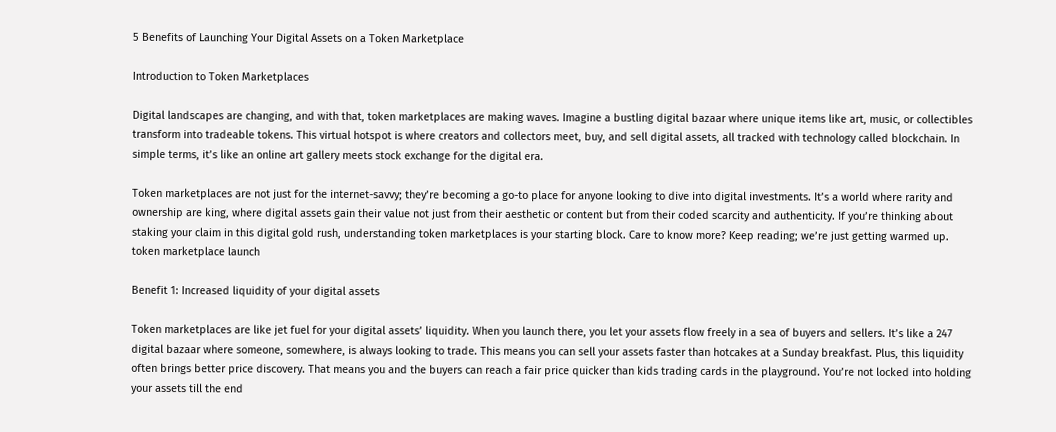5 Benefits of Launching Your Digital Assets on a Token Marketplace

Introduction to Token Marketplaces

Digital landscapes are changing, and with that, token marketplaces are making waves. Imagine a bustling digital bazaar where unique items like art, music, or collectibles transform into tradeable tokens. This virtual hotspot is where creators and collectors meet, buy, and sell digital assets, all tracked with technology called blockchain. In simple terms, it’s like an online art gallery meets stock exchange for the digital era.

Token marketplaces are not just for the internet-savvy; they’re becoming a go-to place for anyone looking to dive into digital investments. It’s a world where rarity and ownership are king, where digital assets gain their value not just from their aesthetic or content but from their coded scarcity and authenticity. If you’re thinking about staking your claim in this digital gold rush, understanding token marketplaces is your starting block. Care to know more? Keep reading; we’re just getting warmed up.
token marketplace launch

Benefit 1: Increased liquidity of your digital assets

Token marketplaces are like jet fuel for your digital assets’ liquidity. When you launch there, you let your assets flow freely in a sea of buyers and sellers. It’s like a 247 digital bazaar where someone, somewhere, is always looking to trade. This means you can sell your assets faster than hotcakes at a Sunday breakfast. Plus, this liquidity often brings better price discovery. That means you and the buyers can reach a fair price quicker than kids trading cards in the playground. You’re not locked into holding your assets till the end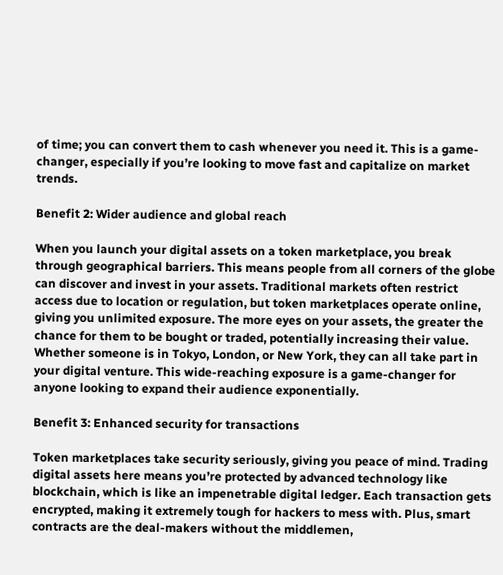of time; you can convert them to cash whenever you need it. This is a game-changer, especially if you’re looking to move fast and capitalize on market trends.

Benefit 2: Wider audience and global reach

When you launch your digital assets on a token marketplace, you break through geographical barriers. This means people from all corners of the globe can discover and invest in your assets. Traditional markets often restrict access due to location or regulation, but token marketplaces operate online, giving you unlimited exposure. The more eyes on your assets, the greater the chance for them to be bought or traded, potentially increasing their value. Whether someone is in Tokyo, London, or New York, they can all take part in your digital venture. This wide-reaching exposure is a game-changer for anyone looking to expand their audience exponentially.

Benefit 3: Enhanced security for transactions

Token marketplaces take security seriously, giving you peace of mind. Trading digital assets here means you’re protected by advanced technology like blockchain, which is like an impenetrable digital ledger. Each transaction gets encrypted, making it extremely tough for hackers to mess with. Plus, smart contracts are the deal-makers without the middlemen,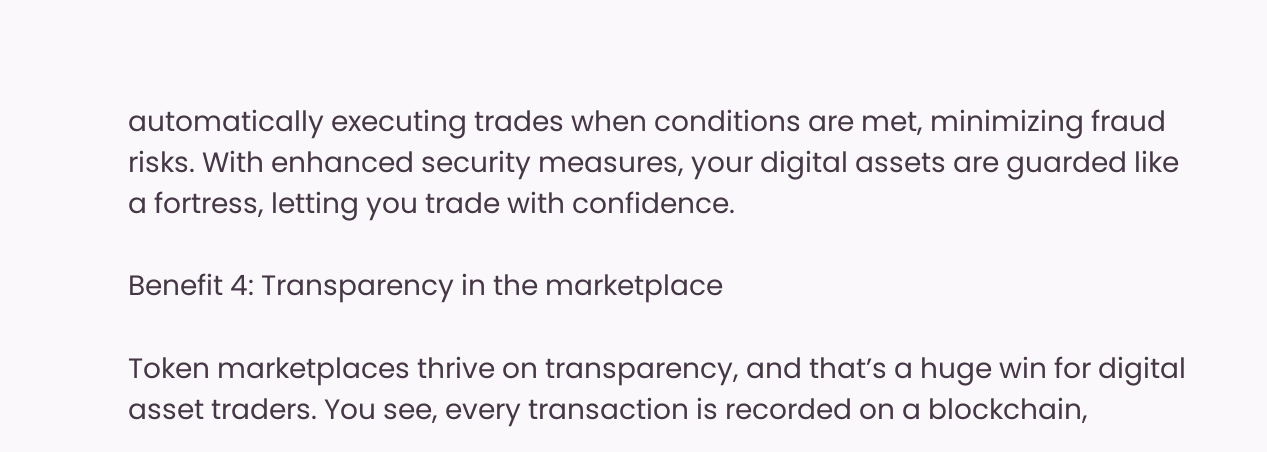automatically executing trades when conditions are met, minimizing fraud risks. With enhanced security measures, your digital assets are guarded like a fortress, letting you trade with confidence.

Benefit 4: Transparency in the marketplace

Token marketplaces thrive on transparency, and that’s a huge win for digital asset traders. You see, every transaction is recorded on a blockchain,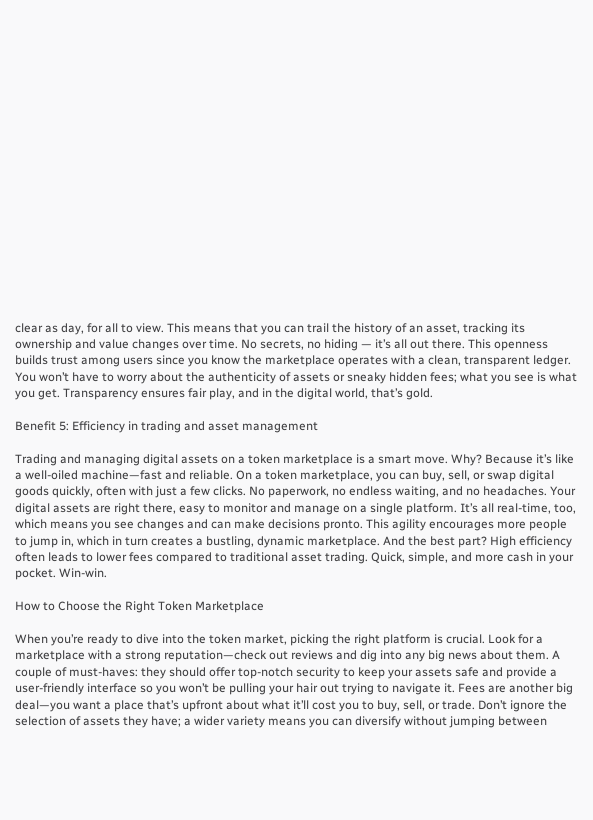clear as day, for all to view. This means that you can trail the history of an asset, tracking its ownership and value changes over time. No secrets, no hiding — it’s all out there. This openness builds trust among users since you know the marketplace operates with a clean, transparent ledger. You won’t have to worry about the authenticity of assets or sneaky hidden fees; what you see is what you get. Transparency ensures fair play, and in the digital world, that’s gold.

Benefit 5: Efficiency in trading and asset management

Trading and managing digital assets on a token marketplace is a smart move. Why? Because it’s like a well-oiled machine—fast and reliable. On a token marketplace, you can buy, sell, or swap digital goods quickly, often with just a few clicks. No paperwork, no endless waiting, and no headaches. Your digital assets are right there, easy to monitor and manage on a single platform. It’s all real-time, too, which means you see changes and can make decisions pronto. This agility encourages more people to jump in, which in turn creates a bustling, dynamic marketplace. And the best part? High efficiency often leads to lower fees compared to traditional asset trading. Quick, simple, and more cash in your pocket. Win-win.

How to Choose the Right Token Marketplace

When you’re ready to dive into the token market, picking the right platform is crucial. Look for a marketplace with a strong reputation—check out reviews and dig into any big news about them. A couple of must-haves: they should offer top-notch security to keep your assets safe and provide a user-friendly interface so you won’t be pulling your hair out trying to navigate it. Fees are another big deal—you want a place that’s upfront about what it’ll cost you to buy, sell, or trade. Don’t ignore the selection of assets they have; a wider variety means you can diversify without jumping between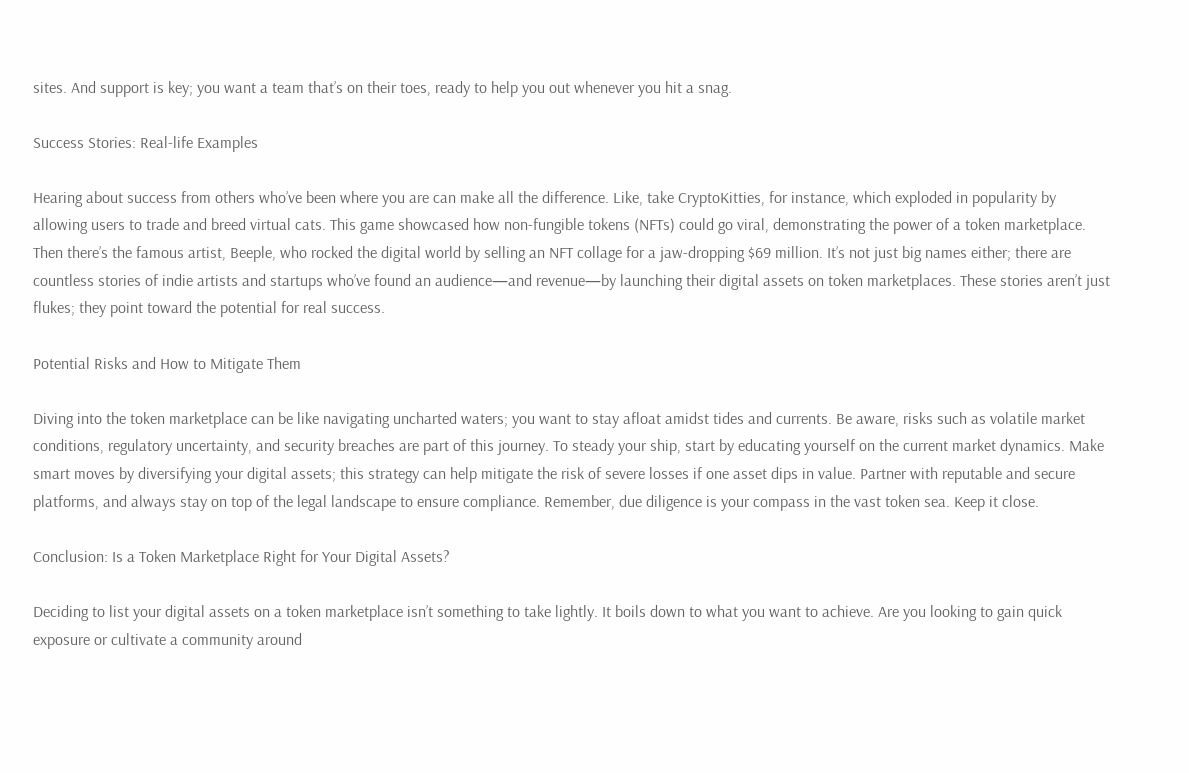sites. And support is key; you want a team that’s on their toes, ready to help you out whenever you hit a snag.

Success Stories: Real-life Examples

Hearing about success from others who’ve been where you are can make all the difference. Like, take CryptoKitties, for instance, which exploded in popularity by allowing users to trade and breed virtual cats. This game showcased how non-fungible tokens (NFTs) could go viral, demonstrating the power of a token marketplace. Then there’s the famous artist, Beeple, who rocked the digital world by selling an NFT collage for a jaw-dropping $69 million. It’s not just big names either; there are countless stories of indie artists and startups who’ve found an audience—and revenue—by launching their digital assets on token marketplaces. These stories aren’t just flukes; they point toward the potential for real success.

Potential Risks and How to Mitigate Them

Diving into the token marketplace can be like navigating uncharted waters; you want to stay afloat amidst tides and currents. Be aware, risks such as volatile market conditions, regulatory uncertainty, and security breaches are part of this journey. To steady your ship, start by educating yourself on the current market dynamics. Make smart moves by diversifying your digital assets; this strategy can help mitigate the risk of severe losses if one asset dips in value. Partner with reputable and secure platforms, and always stay on top of the legal landscape to ensure compliance. Remember, due diligence is your compass in the vast token sea. Keep it close.

Conclusion: Is a Token Marketplace Right for Your Digital Assets?

Deciding to list your digital assets on a token marketplace isn’t something to take lightly. It boils down to what you want to achieve. Are you looking to gain quick exposure or cultivate a community around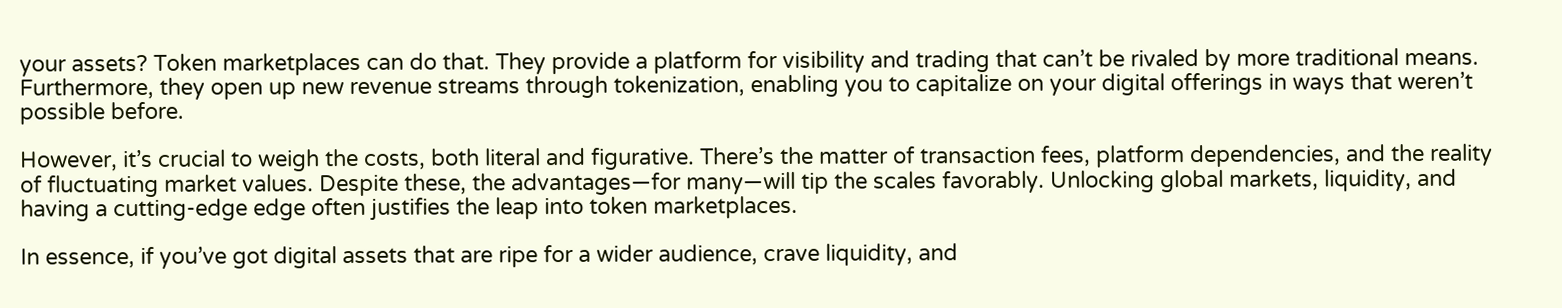your assets? Token marketplaces can do that. They provide a platform for visibility and trading that can’t be rivaled by more traditional means. Furthermore, they open up new revenue streams through tokenization, enabling you to capitalize on your digital offerings in ways that weren’t possible before.

However, it’s crucial to weigh the costs, both literal and figurative. There’s the matter of transaction fees, platform dependencies, and the reality of fluctuating market values. Despite these, the advantages—for many—will tip the scales favorably. Unlocking global markets, liquidity, and having a cutting-edge edge often justifies the leap into token marketplaces.

In essence, if you’ve got digital assets that are ripe for a wider audience, crave liquidity, and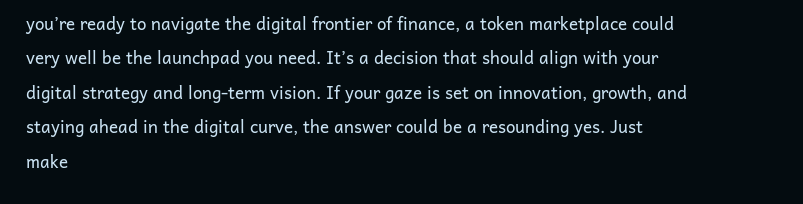you’re ready to navigate the digital frontier of finance, a token marketplace could very well be the launchpad you need. It’s a decision that should align with your digital strategy and long-term vision. If your gaze is set on innovation, growth, and staying ahead in the digital curve, the answer could be a resounding yes. Just make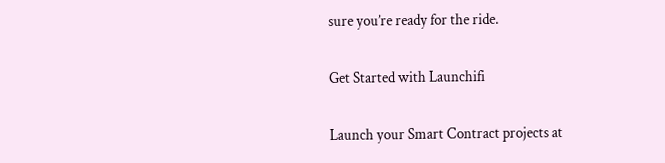sure you’re ready for the ride.

Get Started with Launchifi

Launch your Smart Contract projects at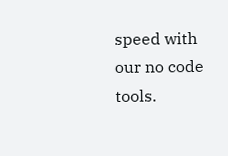speed with our no code tools.